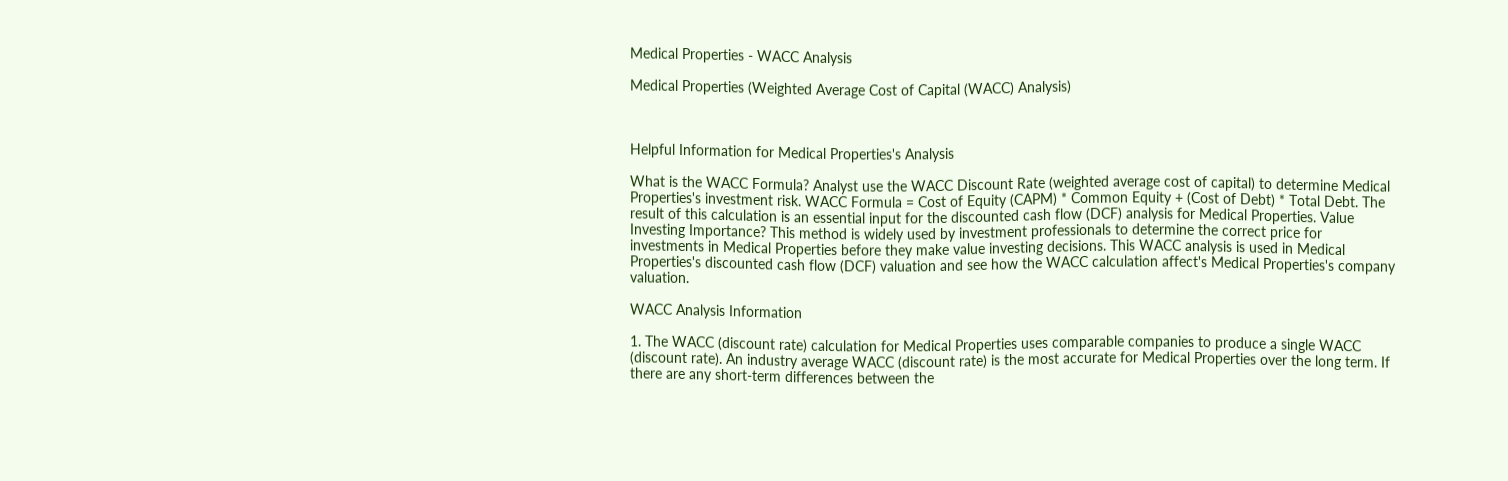Medical Properties - WACC Analysis

Medical Properties (Weighted Average Cost of Capital (WACC) Analysis)



Helpful Information for Medical Properties's Analysis

What is the WACC Formula? Analyst use the WACC Discount Rate (weighted average cost of capital) to determine Medical Properties's investment risk. WACC Formula = Cost of Equity (CAPM) * Common Equity + (Cost of Debt) * Total Debt. The result of this calculation is an essential input for the discounted cash flow (DCF) analysis for Medical Properties. Value Investing Importance? This method is widely used by investment professionals to determine the correct price for investments in Medical Properties before they make value investing decisions. This WACC analysis is used in Medical Properties's discounted cash flow (DCF) valuation and see how the WACC calculation affect's Medical Properties's company valuation.

WACC Analysis Information

1. The WACC (discount rate) calculation for Medical Properties uses comparable companies to produce a single WACC (discount rate). An industry average WACC (discount rate) is the most accurate for Medical Properties over the long term. If there are any short-term differences between the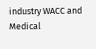industry WACC and Medical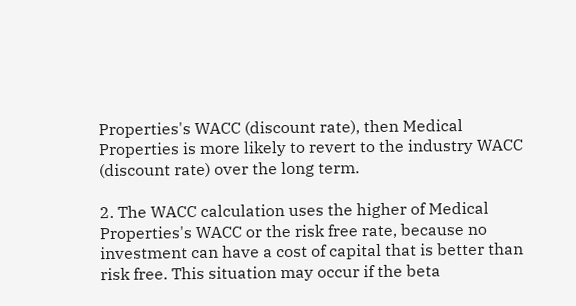Properties's WACC (discount rate), then Medical Properties is more likely to revert to the industry WACC (discount rate) over the long term.

2. The WACC calculation uses the higher of Medical Properties's WACC or the risk free rate, because no investment can have a cost of capital that is better than risk free. This situation may occur if the beta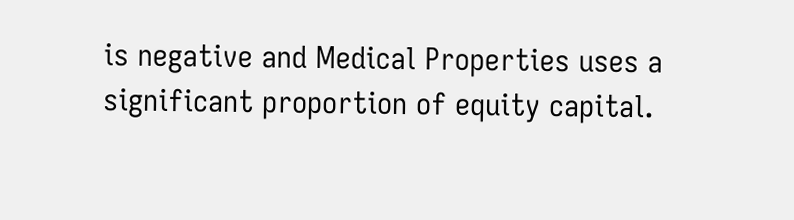is negative and Medical Properties uses a significant proportion of equity capital.